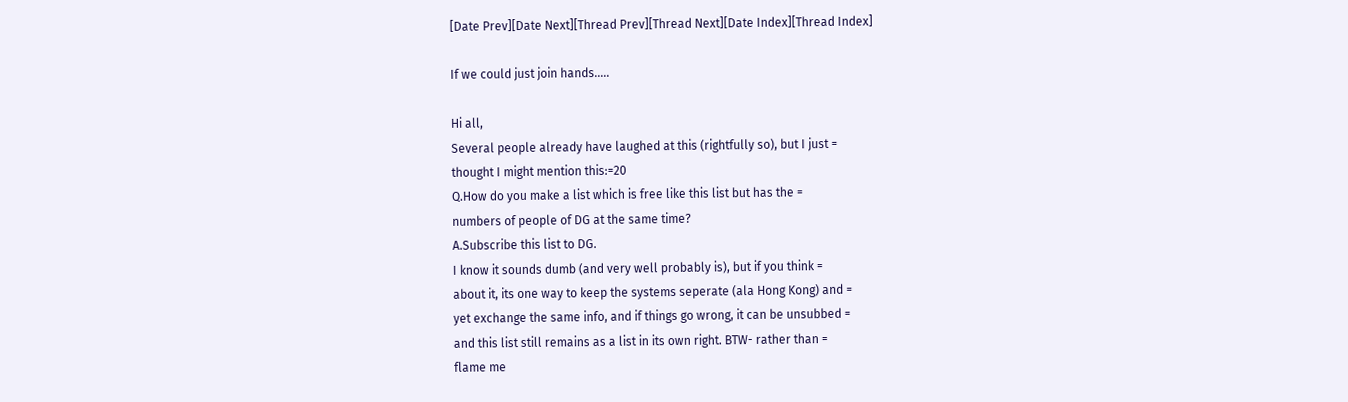[Date Prev][Date Next][Thread Prev][Thread Next][Date Index][Thread Index]

If we could just join hands.....

Hi all,
Several people already have laughed at this (rightfully so), but I just =
thought I might mention this:=20
Q.How do you make a list which is free like this list but has the =
numbers of people of DG at the same time?
A.Subscribe this list to DG.
I know it sounds dumb (and very well probably is), but if you think =
about it, its one way to keep the systems seperate (ala Hong Kong) and =
yet exchange the same info, and if things go wrong, it can be unsubbed =
and this list still remains as a list in its own right. BTW- rather than =
flame me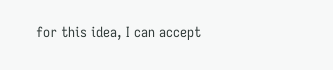for this idea, I can accept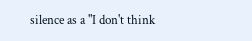silence as a "I don't think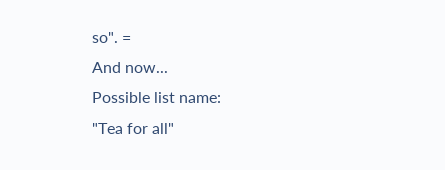so". =
And now...
Possible list name:
"Tea for all"